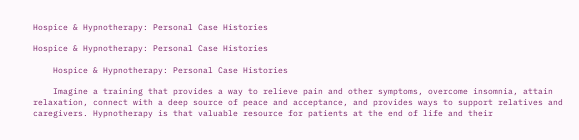Hospice & Hypnotherapy: Personal Case Histories

Hospice & Hypnotherapy: Personal Case Histories

    Hospice & Hypnotherapy: Personal Case Histories

    Imagine a training that provides a way to relieve pain and other symptoms, overcome insomnia, attain relaxation, connect with a deep source of peace and acceptance, and provides ways to support relatives and caregivers. Hypnotherapy is that valuable resource for patients at the end of life and their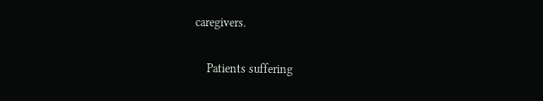caregivers.

    Patients suffering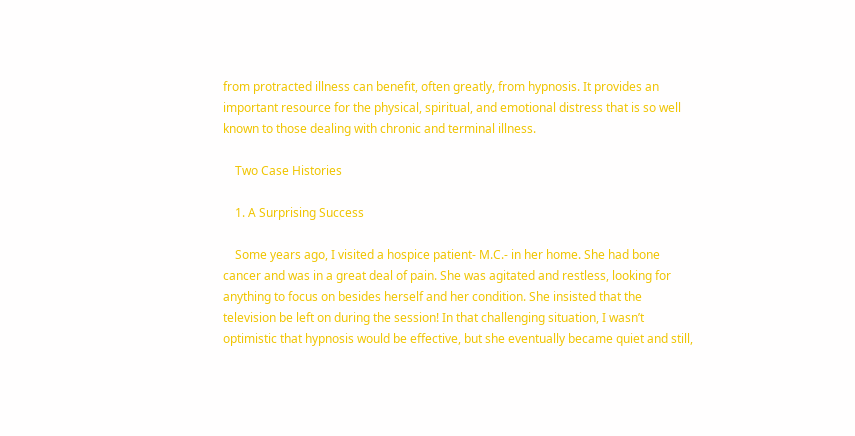from protracted illness can benefit, often greatly, from hypnosis. It provides an important resource for the physical, spiritual, and emotional distress that is so well known to those dealing with chronic and terminal illness.

    Two Case Histories

    1. A Surprising Success

    Some years ago, I visited a hospice patient- M.C.- in her home. She had bone cancer and was in a great deal of pain. She was agitated and restless, looking for anything to focus on besides herself and her condition. She insisted that the television be left on during the session! In that challenging situation, I wasn’t optimistic that hypnosis would be effective, but she eventually became quiet and still,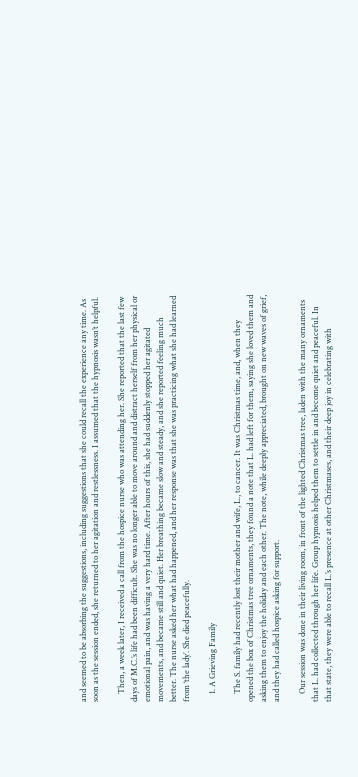and seemed to be absorbing the suggestions, including suggestions that she could recall the experience any time. As soon as the session ended, she returned to her agitation and restlessness. I assumed that the hypnosis wasn’t helpful.

    Then, a week later, I received a call from the hospice nurse who was attending her. She reported that the last few days of M.C.’s life had been difficult. She was no longer able to move around and distract herself from her physical or emotional pain, and was having a very hard time. After hours of this, she had suddenly stopped her agitated movements, and became still and quiet. Her breathing became slow and steady, and she reported feeling much better. The nurse asked her what had happened, and her response was that she was practicing what she had learned from ‘the lady’. She died peacefully.

    1. A Grieving Family

    The S. family had recently lost their mother and wife, L., to cancer. It was Christmas time, and, when they opened the box of Christmas tree ornaments, they found a note that L. had left for them, saying she loved them and asking them to enjoy the holiday and each other. The note, while deeply appreciated, brought on new waves of grief, and they had called hospice asking for support.

    Our session was done in their living room, in front of the lighted Christmas tree, laden with the many ornaments that L. had collected through her life. Group hypnosis helped them to settle in and become quiet and peaceful. In that state, they were able to recall L.’s presence at other Christmases, and their deep joy in celebrating with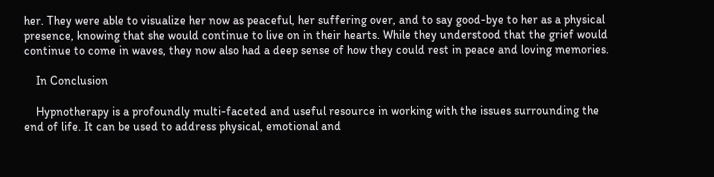her. They were able to visualize her now as peaceful, her suffering over, and to say good-bye to her as a physical presence, knowing that she would continue to live on in their hearts. While they understood that the grief would continue to come in waves, they now also had a deep sense of how they could rest in peace and loving memories.

    In Conclusion

    Hypnotherapy is a profoundly multi-faceted and useful resource in working with the issues surrounding the end of life. It can be used to address physical, emotional and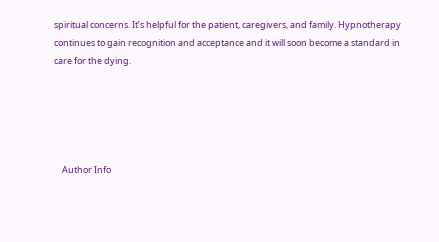spiritual concerns. It’s helpful for the patient, caregivers, and family. Hypnotherapy continues to gain recognition and acceptance and it will soon become a standard in care for the dying.





    Author Info